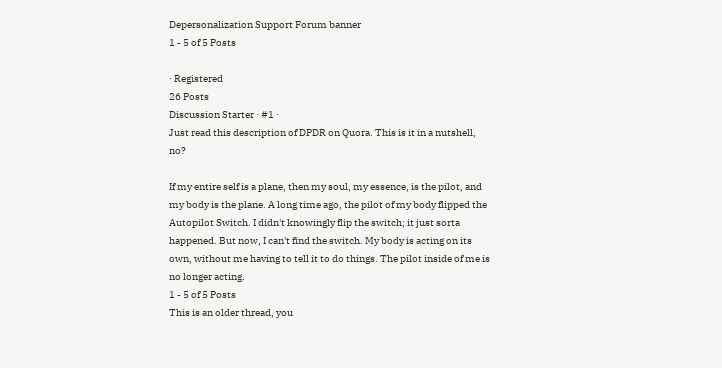Depersonalization Support Forum banner
1 - 5 of 5 Posts

· Registered
26 Posts
Discussion Starter · #1 ·
Just read this description of DPDR on Quora. This is it in a nutshell, no?

If my entire self is a plane, then my soul, my essence, is the pilot, and my body is the plane. A long time ago, the pilot of my body flipped the Autopilot Switch. I didn't knowingly flip the switch; it just sorta happened. But now, I can't find the switch. My body is acting on its own, without me having to tell it to do things. The pilot inside of me is no longer acting.
1 - 5 of 5 Posts
This is an older thread, you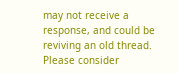may not receive a response, and could be reviving an old thread. Please consider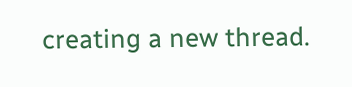creating a new thread.